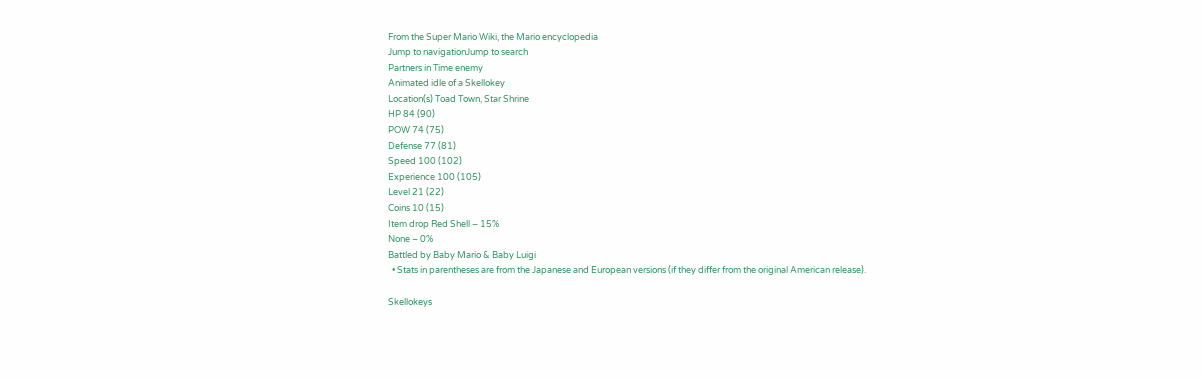From the Super Mario Wiki, the Mario encyclopedia
Jump to navigationJump to search
Partners in Time enemy
Animated idle of a Skellokey
Location(s) Toad Town, Star Shrine
HP 84 (90)
POW 74 (75)
Defense 77 (81)
Speed 100 (102)
Experience 100 (105)
Level 21 (22)
Coins 10 (15)
Item drop Red Shell – 15%
None – 0%
Battled by Baby Mario & Baby Luigi
  • Stats in parentheses are from the Japanese and European versions (if they differ from the original American release).

Skellokeys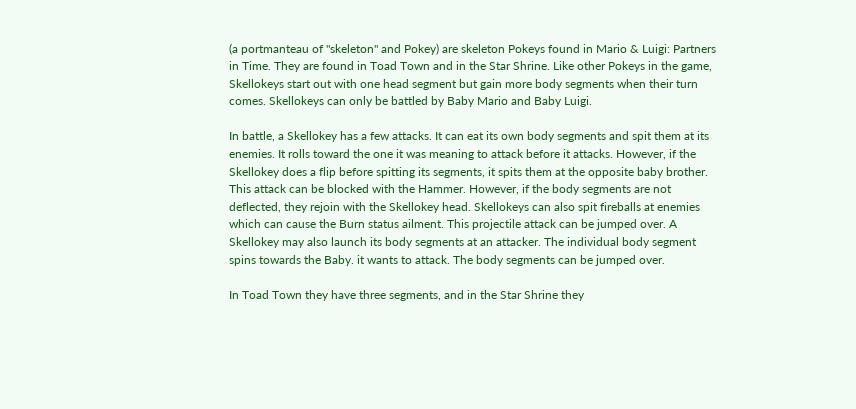(a portmanteau of "skeleton" and Pokey) are skeleton Pokeys found in Mario & Luigi: Partners in Time. They are found in Toad Town and in the Star Shrine. Like other Pokeys in the game, Skellokeys start out with one head segment but gain more body segments when their turn comes. Skellokeys can only be battled by Baby Mario and Baby Luigi.

In battle, a Skellokey has a few attacks. It can eat its own body segments and spit them at its enemies. It rolls toward the one it was meaning to attack before it attacks. However, if the Skellokey does a flip before spitting its segments, it spits them at the opposite baby brother. This attack can be blocked with the Hammer. However, if the body segments are not deflected, they rejoin with the Skellokey head. Skellokeys can also spit fireballs at enemies which can cause the Burn status ailment. This projectile attack can be jumped over. A Skellokey may also launch its body segments at an attacker. The individual body segment spins towards the Baby. it wants to attack. The body segments can be jumped over.

In Toad Town they have three segments, and in the Star Shrine they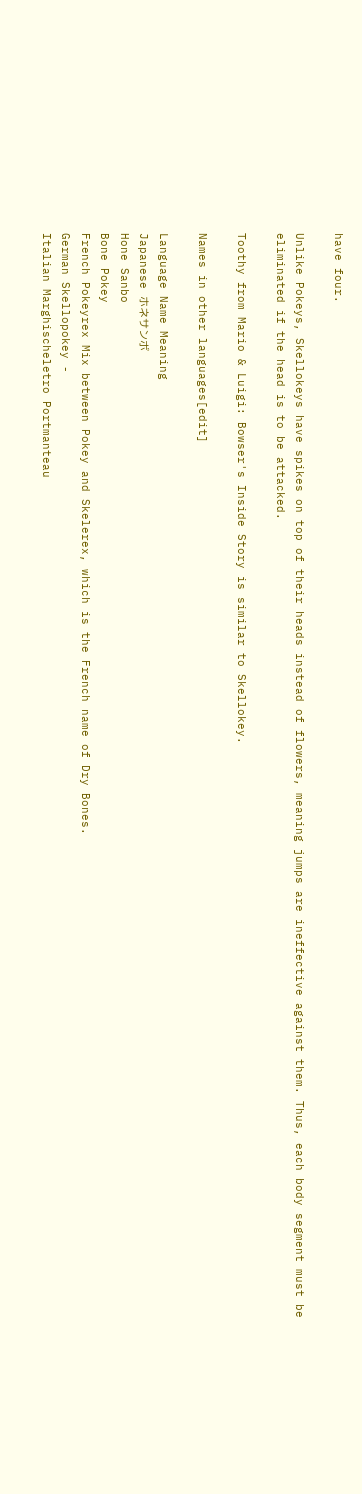have four.

Unlike Pokeys, Skellokeys have spikes on top of their heads instead of flowers, meaning jumps are ineffective against them. Thus, each body segment must be eliminated if the head is to be attacked.

Toothy from Mario & Luigi: Bowser's Inside Story is similar to Skellokey.

Names in other languages[edit]

Language Name Meaning
Japanese ホネサンボ
Hone Sanbo
Bone Pokey
French Pokeyrex Mix between Pokey and Skelerex, which is the French name of Dry Bones.
German Skellopokey -
Italian Marghischeletro Portmanteau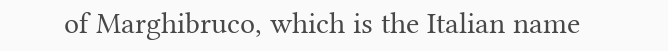of Marghibruco, which is the Italian name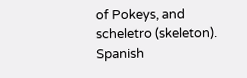of Pokeys, and scheletro (skeleton).
Spanish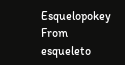Esquelopokey From esqueleto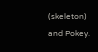(skeleton) and Pokey.